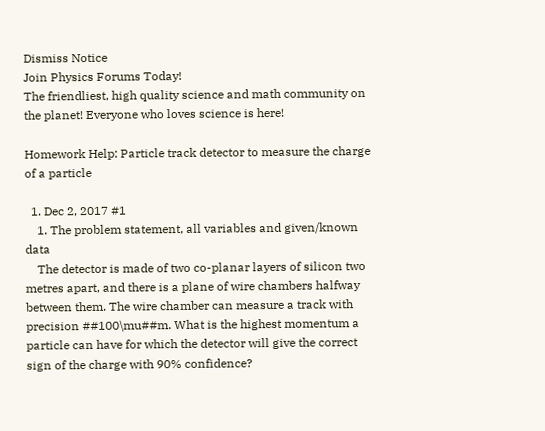Dismiss Notice
Join Physics Forums Today!
The friendliest, high quality science and math community on the planet! Everyone who loves science is here!

Homework Help: Particle track detector to measure the charge of a particle

  1. Dec 2, 2017 #1
    1. The problem statement, all variables and given/known data
    The detector is made of two co-planar layers of silicon two metres apart, and there is a plane of wire chambers halfway between them. The wire chamber can measure a track with precision ##100\mu##m. What is the highest momentum a particle can have for which the detector will give the correct sign of the charge with 90% confidence?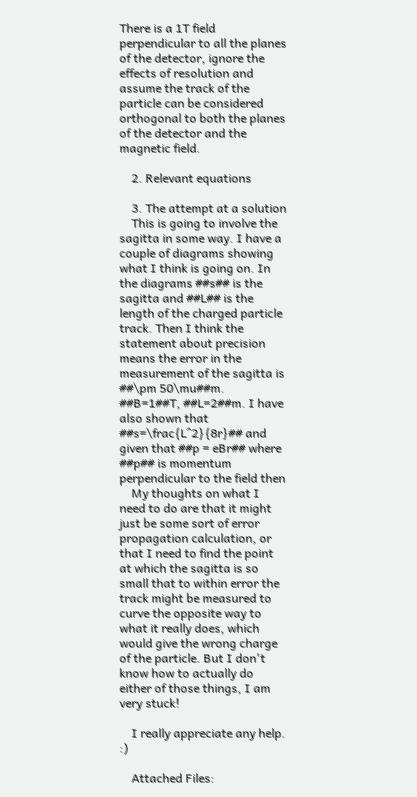There is a 1T field perpendicular to all the planes of the detector, ignore the effects of resolution and assume the track of the particle can be considered orthogonal to both the planes of the detector and the magnetic field.

    2. Relevant equations

    3. The attempt at a solution
    This is going to involve the sagitta in some way. I have a couple of diagrams showing what I think is going on. In the diagrams ##s## is the sagitta and ##L## is the length of the charged particle track. Then I think the statement about precision means the error in the measurement of the sagitta is ##\pm 50\mu##m. ##B=1##T, ##L=2##m. I have also shown that ##s=\frac{L^2}{8r}## and given that ##p = eBr## where ##p## is momentum perpendicular to the field then
    My thoughts on what I need to do are that it might just be some sort of error propagation calculation, or that I need to find the point at which the sagitta is so small that to within error the track might be measured to curve the opposite way to what it really does, which would give the wrong charge of the particle. But I don't know how to actually do either of those things, I am very stuck!

    I really appreciate any help. :)

    Attached Files: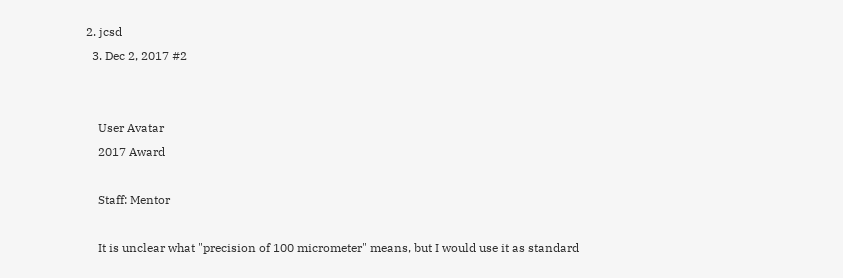2. jcsd
  3. Dec 2, 2017 #2


    User Avatar
    2017 Award

    Staff: Mentor

    It is unclear what "precision of 100 micrometer" means, but I would use it as standard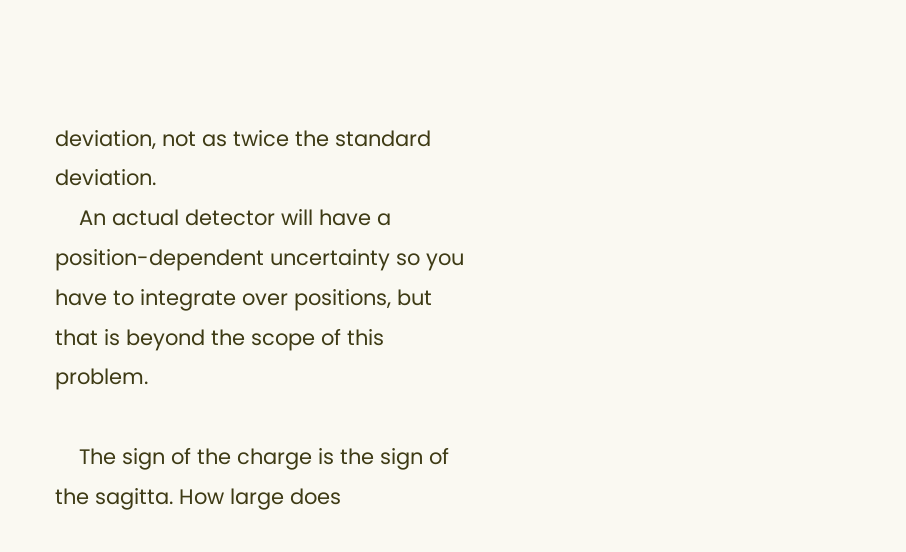deviation, not as twice the standard deviation.
    An actual detector will have a position-dependent uncertainty so you have to integrate over positions, but that is beyond the scope of this problem.

    The sign of the charge is the sign of the sagitta. How large does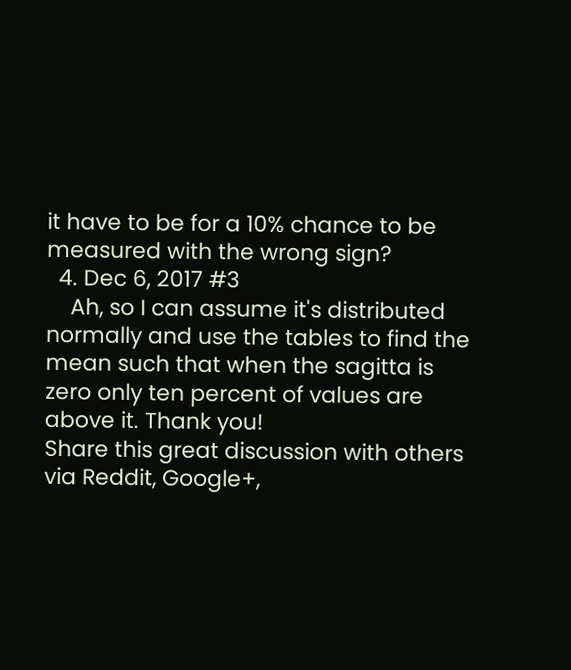it have to be for a 10% chance to be measured with the wrong sign?
  4. Dec 6, 2017 #3
    Ah, so I can assume it's distributed normally and use the tables to find the mean such that when the sagitta is zero only ten percent of values are above it. Thank you!
Share this great discussion with others via Reddit, Google+,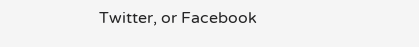Twitter, or Facebook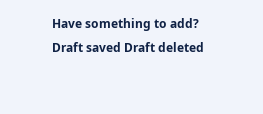Have something to add?
Draft saved Draft deleted